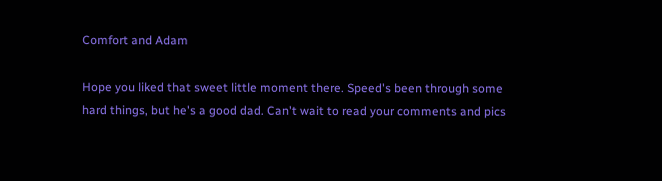Comfort and Adam

Hope you liked that sweet little moment there. Speed's been through some hard things, but he's a good dad. Can't wait to read your comments and pics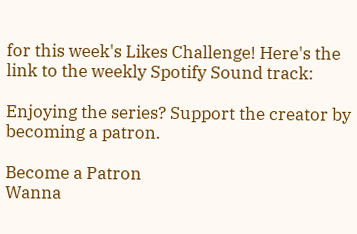for this week's Likes Challenge! Here's the link to the weekly Spotify Sound track:

Enjoying the series? Support the creator by becoming a patron.

Become a Patron
Wanna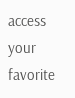access your favorite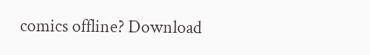comics offline? Download